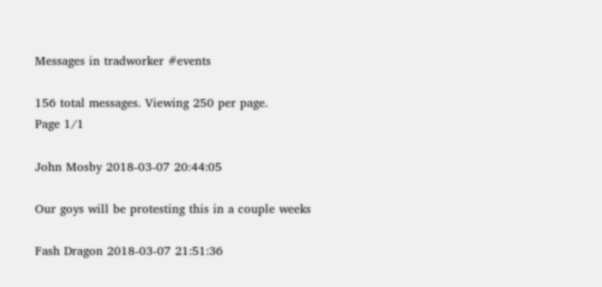Messages in tradworker #events

156 total messages. Viewing 250 per page.
Page 1/1

John Mosby 2018-03-07 20:44:05

Our goys will be protesting this in a couple weeks

Fash Dragon 2018-03-07 21:51:36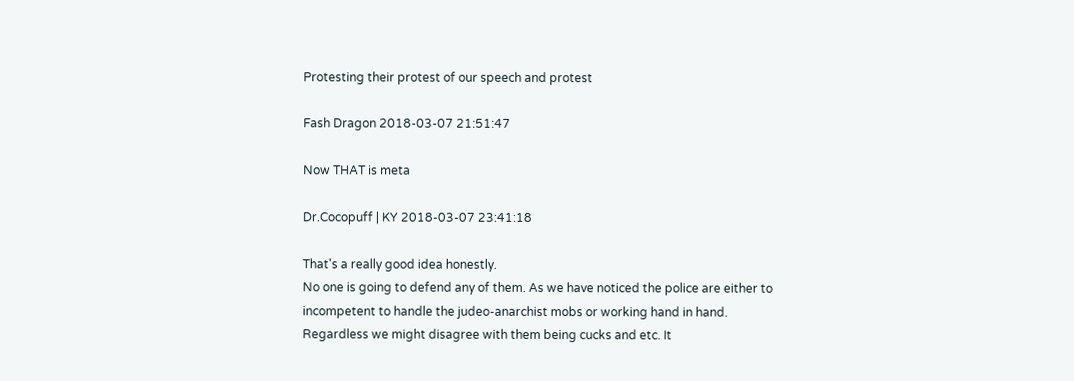Protesting their protest of our speech and protest

Fash Dragon 2018-03-07 21:51:47

Now THAT is meta

Dr.Cocopuff | KY 2018-03-07 23:41:18

That's a really good idea honestly.
No one is going to defend any of them. As we have noticed the police are either to incompetent to handle the judeo-anarchist mobs or working hand in hand.
Regardless we might disagree with them being cucks and etc. It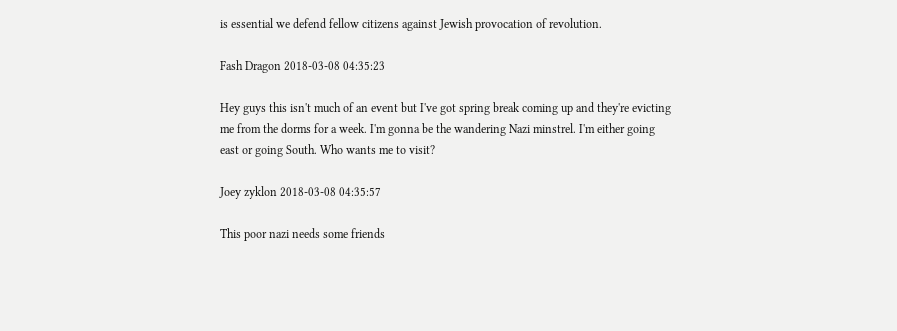is essential we defend fellow citizens against Jewish provocation of revolution.

Fash Dragon 2018-03-08 04:35:23

Hey guys this isn't much of an event but I've got spring break coming up and they're evicting me from the dorms for a week. I'm gonna be the wandering Nazi minstrel. I'm either going east or going South. Who wants me to visit?

Joey zyklon 2018-03-08 04:35:57

This poor nazi needs some friends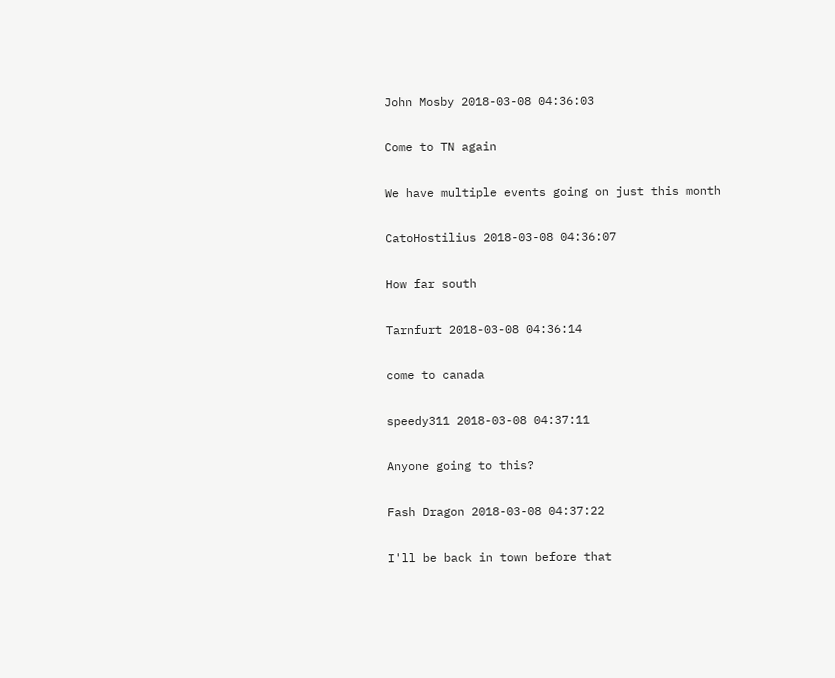John Mosby 2018-03-08 04:36:03

Come to TN again

We have multiple events going on just this month

CatoHostilius 2018-03-08 04:36:07

How far south

Tarnfurt 2018-03-08 04:36:14

come to canada

speedy311 2018-03-08 04:37:11

Anyone going to this?

Fash Dragon 2018-03-08 04:37:22

I'll be back in town before that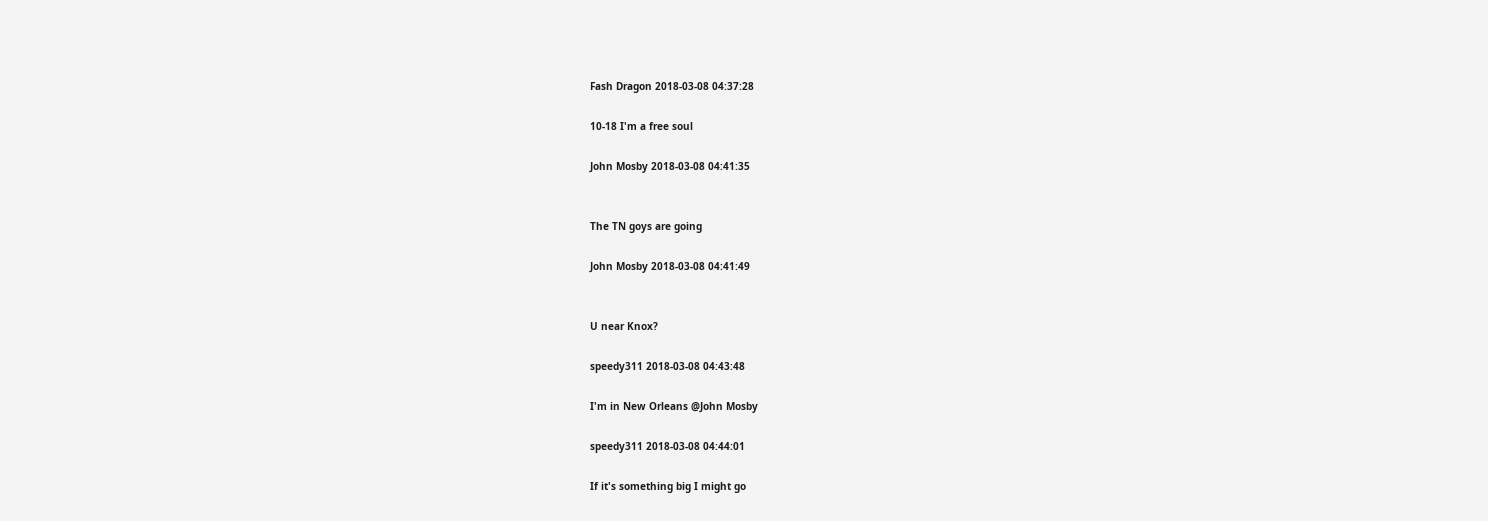Fash Dragon 2018-03-08 04:37:28

10-18 I'm a free soul

John Mosby 2018-03-08 04:41:35


The TN goys are going

John Mosby 2018-03-08 04:41:49


U near Knox?

speedy311 2018-03-08 04:43:48

I'm in New Orleans @John Mosby

speedy311 2018-03-08 04:44:01

If it's something big I might go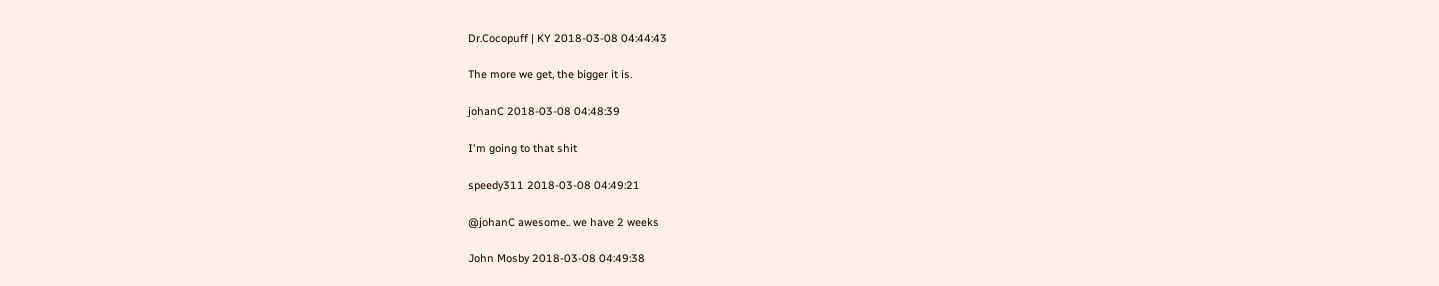Dr.Cocopuff | KY 2018-03-08 04:44:43

The more we get, the bigger it is.

johanC 2018-03-08 04:48:39

I'm going to that shit

speedy311 2018-03-08 04:49:21

@johanC awesome.. we have 2 weeks

John Mosby 2018-03-08 04:49:38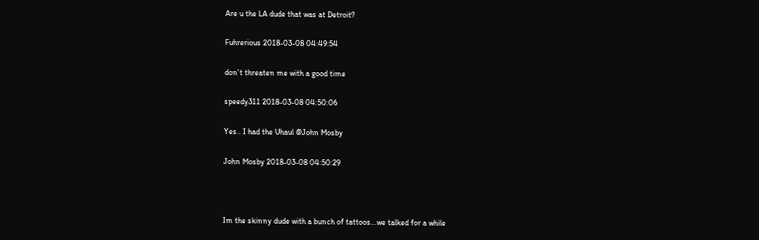Are u the LA dude that was at Detroit?

Fuhrerious 2018-03-08 04:49:54

don't threaten me with a good time

speedy311 2018-03-08 04:50:06

Yes.. I had the Uhaul @John Mosby

John Mosby 2018-03-08 04:50:29



Im the skinny dude with a bunch of tattoos...we talked for a while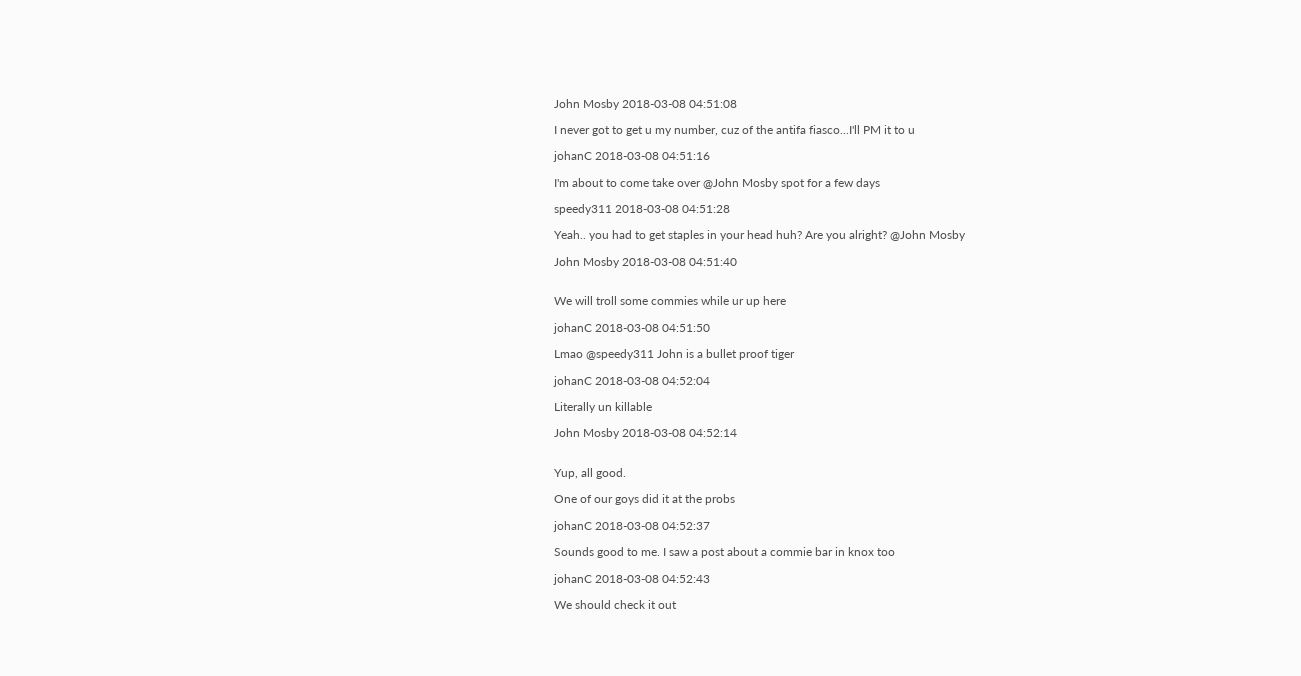John Mosby 2018-03-08 04:51:08

I never got to get u my number, cuz of the antifa fiasco...I'll PM it to u

johanC 2018-03-08 04:51:16

I'm about to come take over @John Mosby spot for a few days

speedy311 2018-03-08 04:51:28

Yeah.. you had to get staples in your head huh? Are you alright? @John Mosby

John Mosby 2018-03-08 04:51:40


We will troll some commies while ur up here

johanC 2018-03-08 04:51:50

Lmao @speedy311 John is a bullet proof tiger

johanC 2018-03-08 04:52:04

Literally un killable

John Mosby 2018-03-08 04:52:14


Yup, all good.

One of our goys did it at the probs

johanC 2018-03-08 04:52:37

Sounds good to me. I saw a post about a commie bar in knox too

johanC 2018-03-08 04:52:43

We should check it out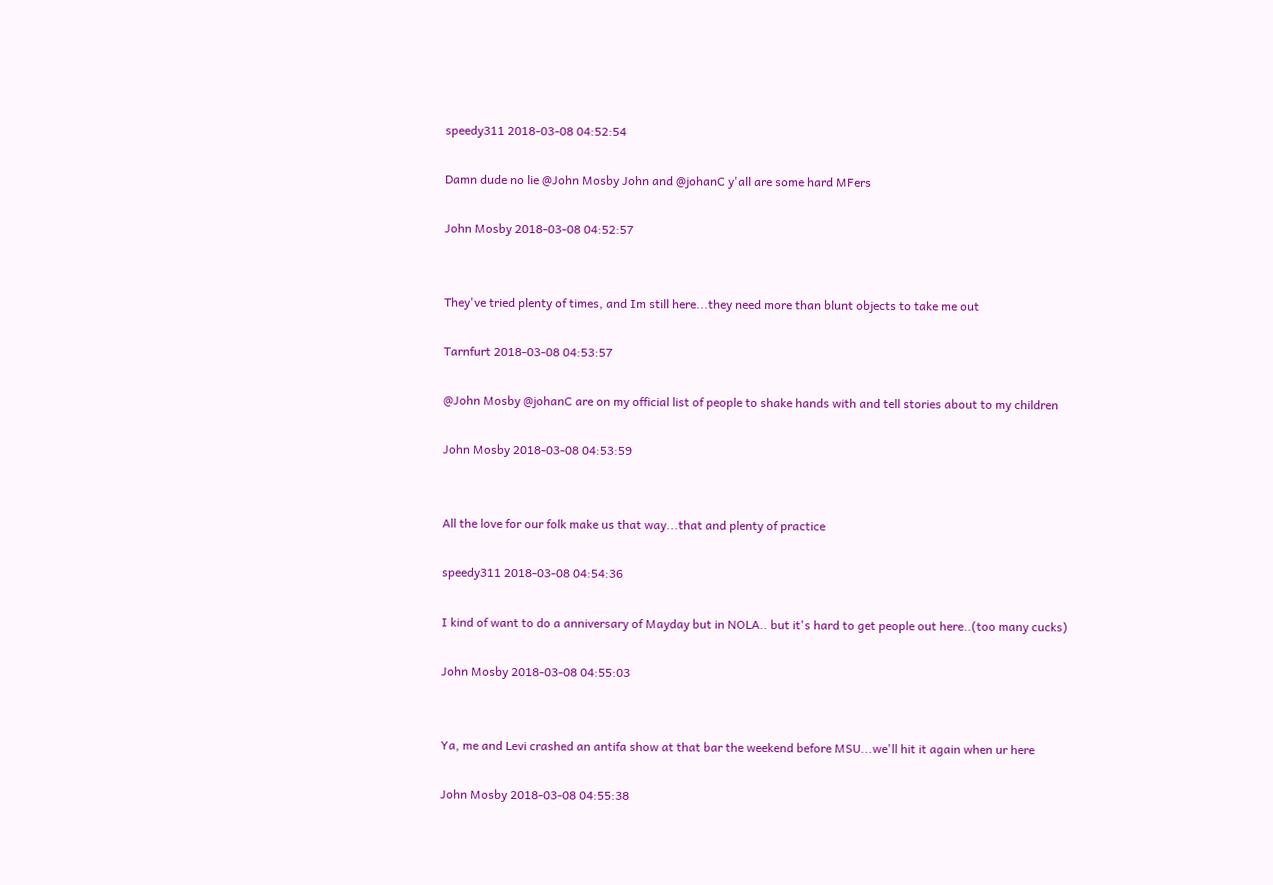speedy311 2018-03-08 04:52:54

Damn dude no lie @John Mosby John and @johanC y'all are some hard MFers

John Mosby 2018-03-08 04:52:57


They've tried plenty of times, and Im still here...they need more than blunt objects to take me out

Tarnfurt 2018-03-08 04:53:57

@John Mosby @johanC are on my official list of people to shake hands with and tell stories about to my children

John Mosby 2018-03-08 04:53:59


All the love for our folk make us that way...that and plenty of practice

speedy311 2018-03-08 04:54:36

I kind of want to do a anniversary of Mayday but in NOLA.. but it's hard to get people out here..(too many cucks)

John Mosby 2018-03-08 04:55:03


Ya, me and Levi crashed an antifa show at that bar the weekend before MSU...we'll hit it again when ur here

John Mosby 2018-03-08 04:55:38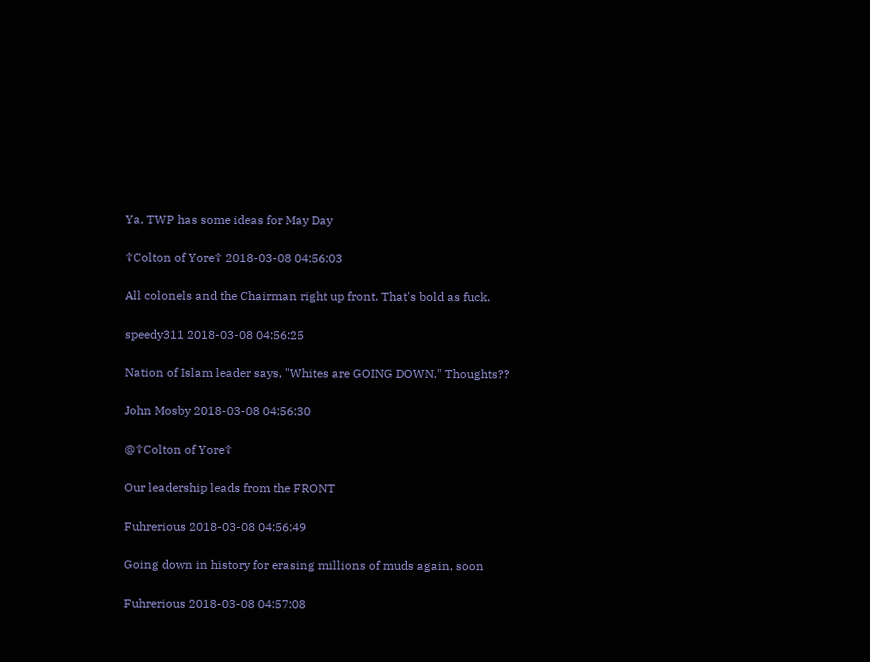Ya, TWP has some ideas for May Day

☦Colton of Yore☦ 2018-03-08 04:56:03

All colonels and the Chairman right up front. That's bold as fuck.

speedy311 2018-03-08 04:56:25

Nation of Islam leader says, "Whites are GOING DOWN." Thoughts??

John Mosby 2018-03-08 04:56:30

@☦Colton of Yore☦

Our leadership leads from the FRONT

Fuhrerious 2018-03-08 04:56:49

Going down in history for erasing millions of muds again, soon

Fuhrerious 2018-03-08 04:57:08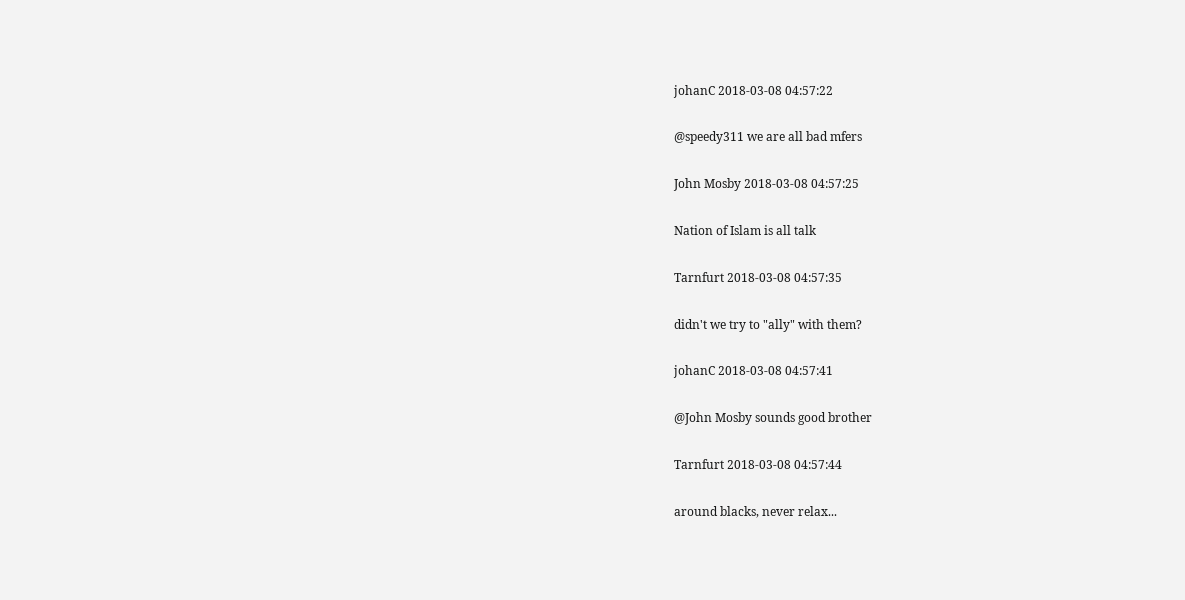johanC 2018-03-08 04:57:22

@speedy311 we are all bad mfers

John Mosby 2018-03-08 04:57:25

Nation of Islam is all talk

Tarnfurt 2018-03-08 04:57:35

didn't we try to "ally" with them?

johanC 2018-03-08 04:57:41

@John Mosby sounds good brother

Tarnfurt 2018-03-08 04:57:44

around blacks, never relax...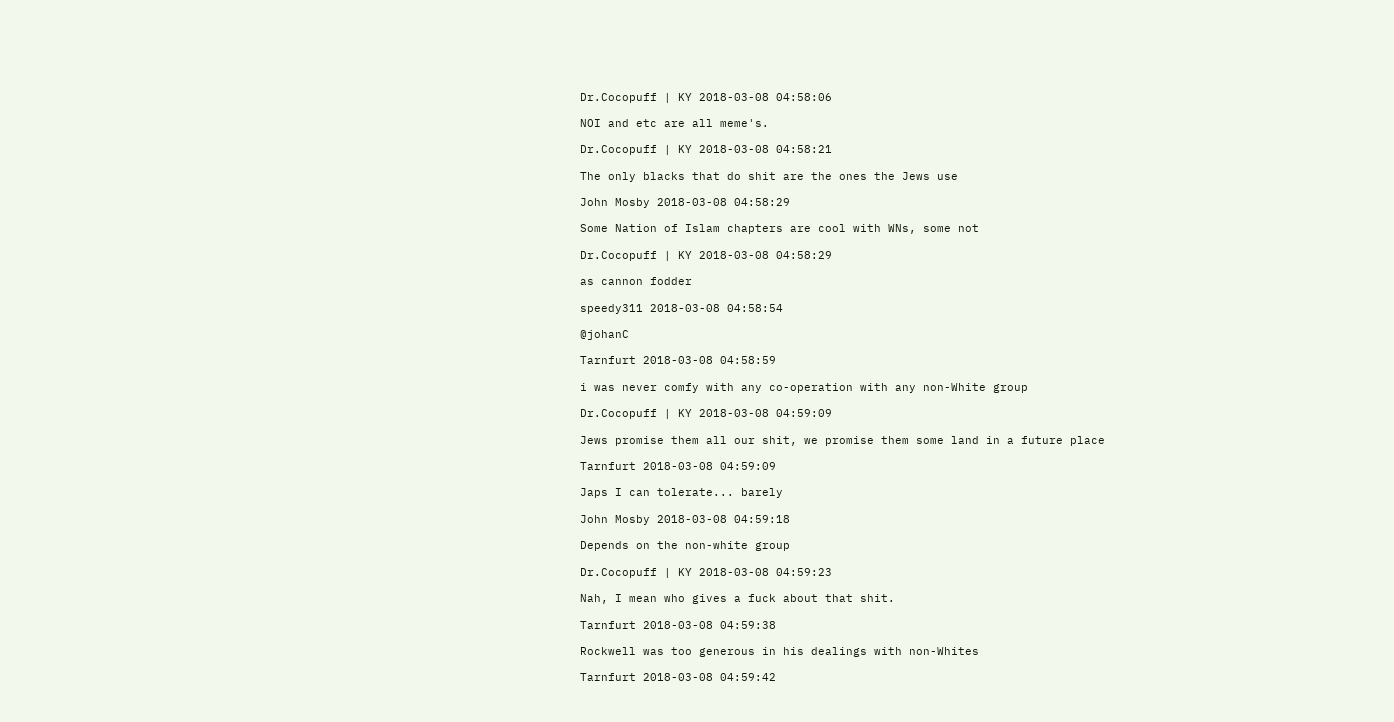Dr.Cocopuff | KY 2018-03-08 04:58:06

NOI and etc are all meme's.

Dr.Cocopuff | KY 2018-03-08 04:58:21

The only blacks that do shit are the ones the Jews use

John Mosby 2018-03-08 04:58:29

Some Nation of Islam chapters are cool with WNs, some not

Dr.Cocopuff | KY 2018-03-08 04:58:29

as cannon fodder

speedy311 2018-03-08 04:58:54

@johanC

Tarnfurt 2018-03-08 04:58:59

i was never comfy with any co-operation with any non-White group

Dr.Cocopuff | KY 2018-03-08 04:59:09

Jews promise them all our shit, we promise them some land in a future place

Tarnfurt 2018-03-08 04:59:09

Japs I can tolerate... barely

John Mosby 2018-03-08 04:59:18

Depends on the non-white group

Dr.Cocopuff | KY 2018-03-08 04:59:23

Nah, I mean who gives a fuck about that shit.

Tarnfurt 2018-03-08 04:59:38

Rockwell was too generous in his dealings with non-Whites

Tarnfurt 2018-03-08 04:59:42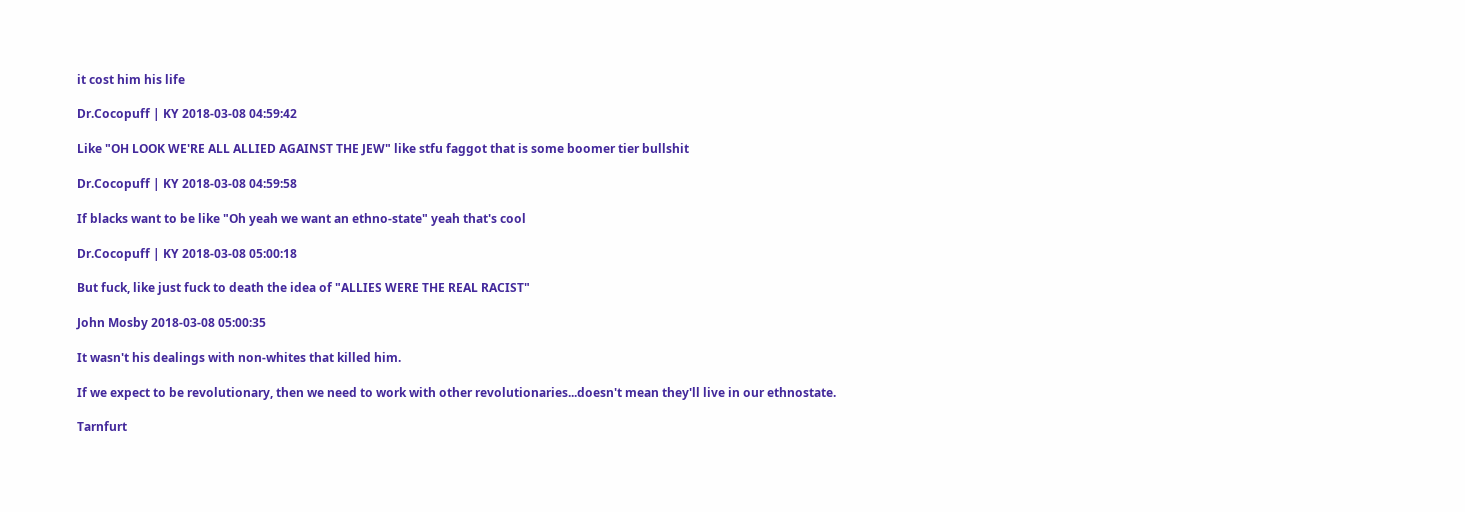it cost him his life

Dr.Cocopuff | KY 2018-03-08 04:59:42

Like "OH LOOK WE'RE ALL ALLIED AGAINST THE JEW" like stfu faggot that is some boomer tier bullshit

Dr.Cocopuff | KY 2018-03-08 04:59:58

If blacks want to be like "Oh yeah we want an ethno-state" yeah that's cool

Dr.Cocopuff | KY 2018-03-08 05:00:18

But fuck, like just fuck to death the idea of "ALLIES WERE THE REAL RACIST"

John Mosby 2018-03-08 05:00:35

It wasn't his dealings with non-whites that killed him.

If we expect to be revolutionary, then we need to work with other revolutionaries...doesn't mean they'll live in our ethnostate.

Tarnfurt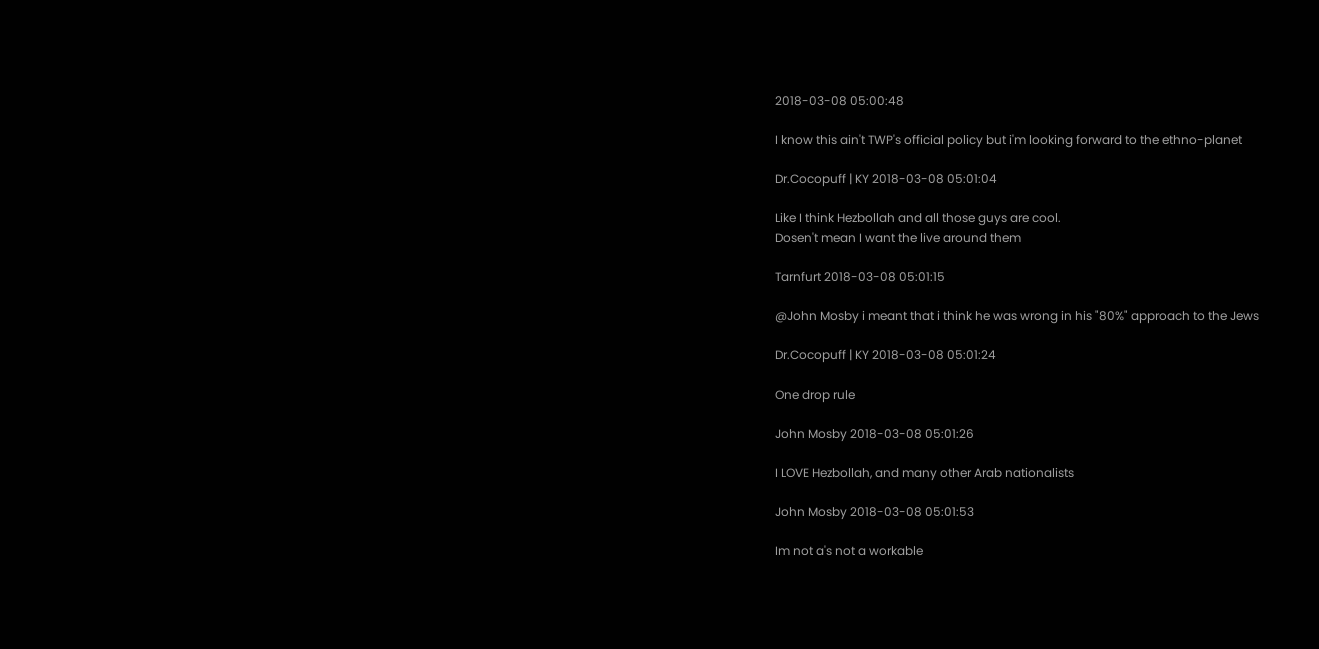2018-03-08 05:00:48

I know this ain't TWP's official policy but i'm looking forward to the ethno-planet

Dr.Cocopuff | KY 2018-03-08 05:01:04

Like I think Hezbollah and all those guys are cool.
Dosen't mean I want the live around them

Tarnfurt 2018-03-08 05:01:15

@John Mosby i meant that i think he was wrong in his "80%" approach to the Jews

Dr.Cocopuff | KY 2018-03-08 05:01:24

One drop rule

John Mosby 2018-03-08 05:01:26

I LOVE Hezbollah, and many other Arab nationalists

John Mosby 2018-03-08 05:01:53

Im not a's not a workable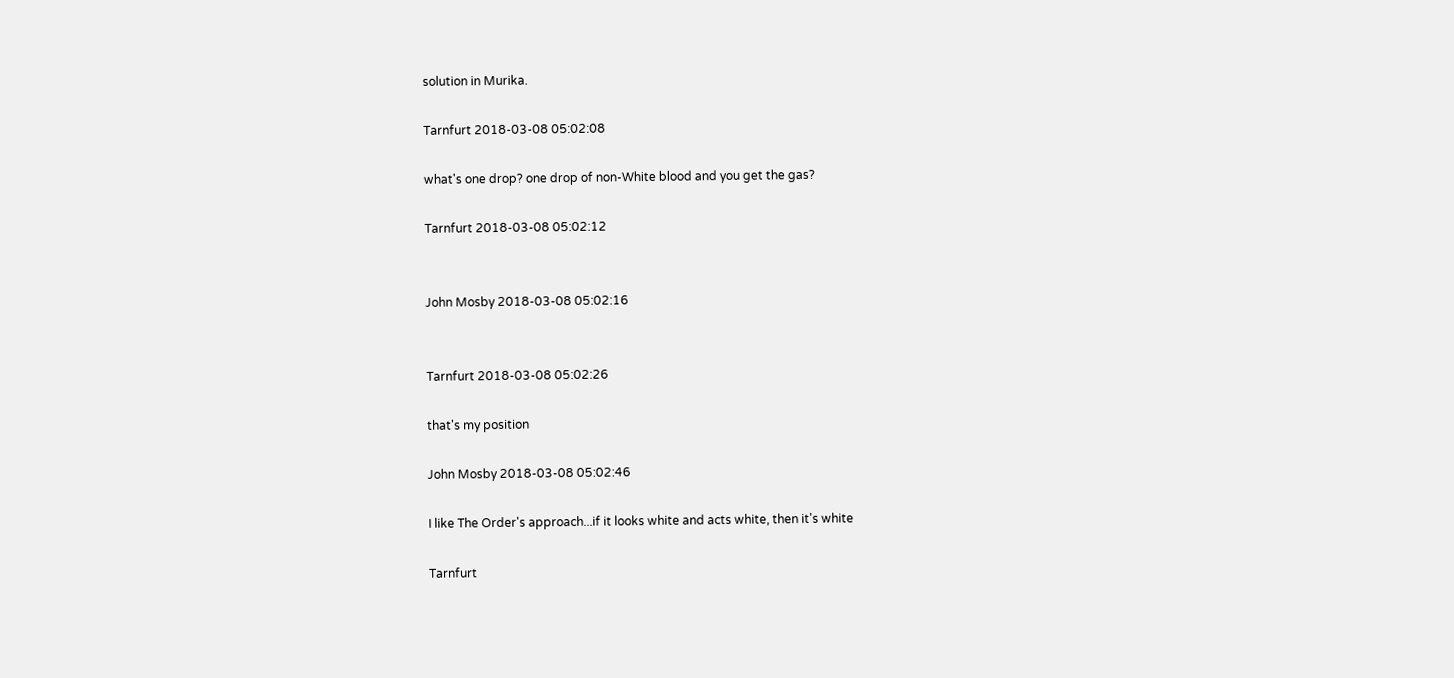solution in Murika.

Tarnfurt 2018-03-08 05:02:08

what's one drop? one drop of non-White blood and you get the gas?

Tarnfurt 2018-03-08 05:02:12


John Mosby 2018-03-08 05:02:16


Tarnfurt 2018-03-08 05:02:26

that's my position

John Mosby 2018-03-08 05:02:46

I like The Order's approach...if it looks white and acts white, then it's white

Tarnfurt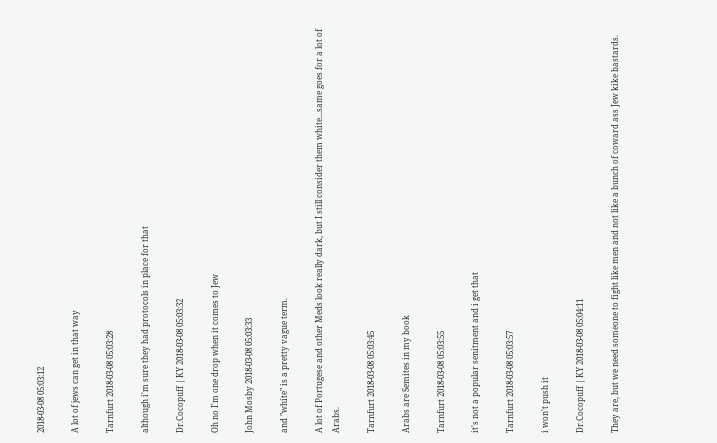2018-03-08 05:03:12

A lot of jews can get in that way

Tarnfurt 2018-03-08 05:03:28

although i'm sure they had protocols in place for that

Dr.Cocopuff | KY 2018-03-08 05:03:32

Oh no I'm one drop when it comes to Jew

John Mosby 2018-03-08 05:03:33

and "white" is a pretty vague term.

A lot of Portugese and other Meds look really dark, but I still consider them white...same goes for a lot of Arabs.

Tarnfurt 2018-03-08 05:03:45

Arabs are Semites in my book

Tarnfurt 2018-03-08 05:03:55

it's not a popular senitment and i get that

Tarnfurt 2018-03-08 05:03:57

i won't push it

Dr.Cocopuff | KY 2018-03-08 05:04:11

They are, but we need someone to fight like men and not like a bunch of coward ass Jew kike bastards.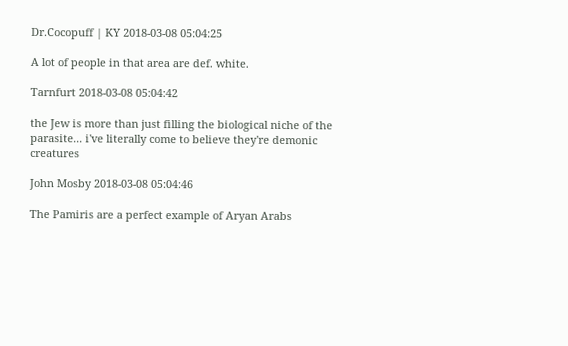Dr.Cocopuff | KY 2018-03-08 05:04:25

A lot of people in that area are def. white.

Tarnfurt 2018-03-08 05:04:42

the Jew is more than just filling the biological niche of the parasite... i've literally come to believe they're demonic creatures

John Mosby 2018-03-08 05:04:46

The Pamiris are a perfect example of Aryan Arabs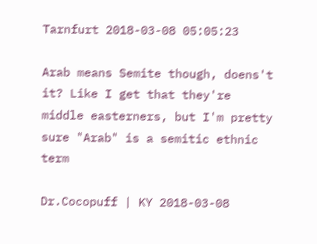Tarnfurt 2018-03-08 05:05:23

Arab means Semite though, doens't it? Like I get that they're middle easterners, but I'm pretty sure "Arab" is a semitic ethnic term

Dr.Cocopuff | KY 2018-03-08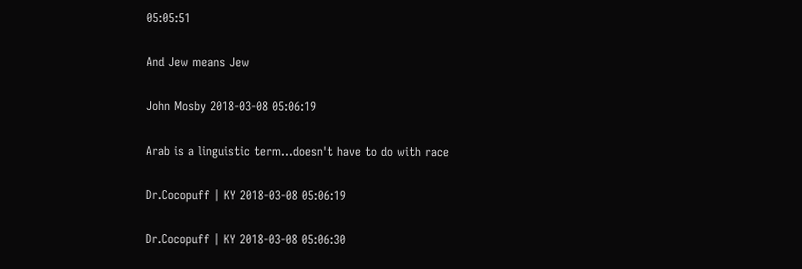05:05:51

And Jew means Jew

John Mosby 2018-03-08 05:06:19

Arab is a linguistic term...doesn't have to do with race

Dr.Cocopuff | KY 2018-03-08 05:06:19

Dr.Cocopuff | KY 2018-03-08 05:06:30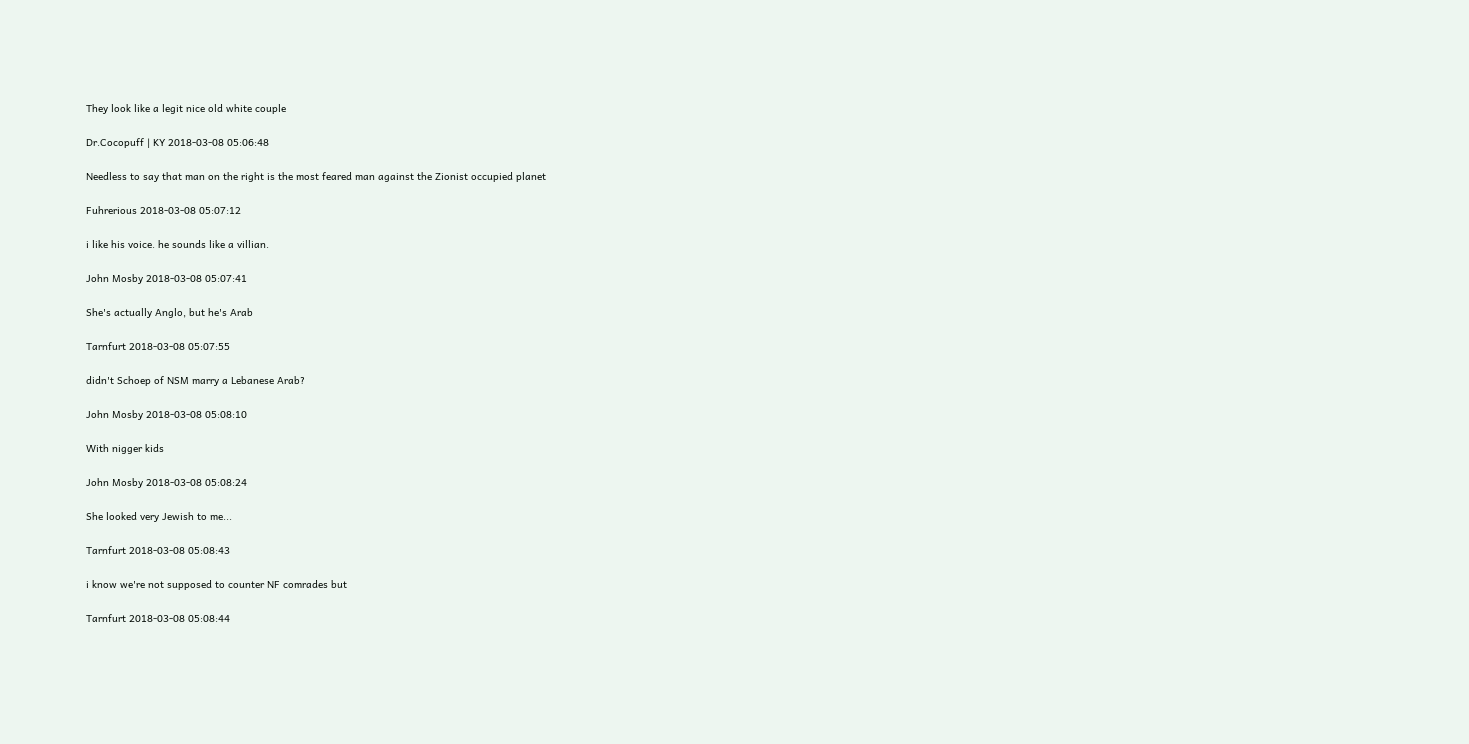They look like a legit nice old white couple

Dr.Cocopuff | KY 2018-03-08 05:06:48

Needless to say that man on the right is the most feared man against the Zionist occupied planet

Fuhrerious 2018-03-08 05:07:12

i like his voice. he sounds like a villian.

John Mosby 2018-03-08 05:07:41

She's actually Anglo, but he's Arab

Tarnfurt 2018-03-08 05:07:55

didn't Schoep of NSM marry a Lebanese Arab?

John Mosby 2018-03-08 05:08:10

With nigger kids

John Mosby 2018-03-08 05:08:24

She looked very Jewish to me...

Tarnfurt 2018-03-08 05:08:43

i know we're not supposed to counter NF comrades but

Tarnfurt 2018-03-08 05:08:44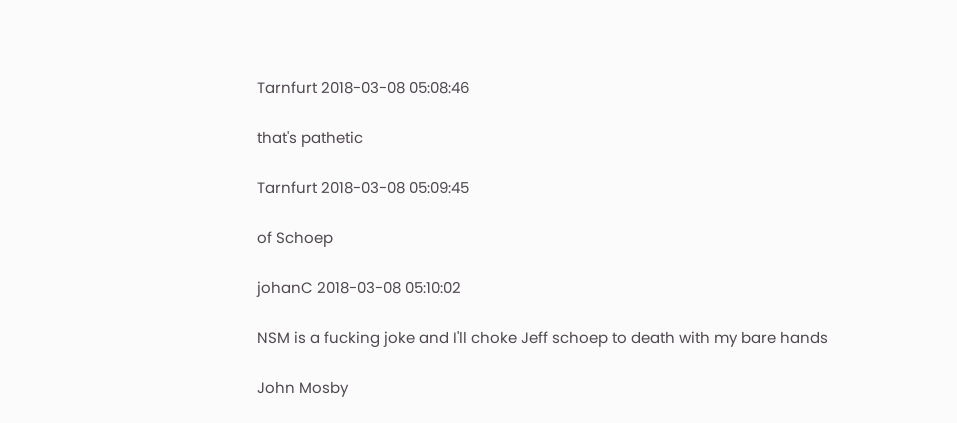Tarnfurt 2018-03-08 05:08:46

that's pathetic

Tarnfurt 2018-03-08 05:09:45

of Schoep

johanC 2018-03-08 05:10:02

NSM is a fucking joke and I'll choke Jeff schoep to death with my bare hands

John Mosby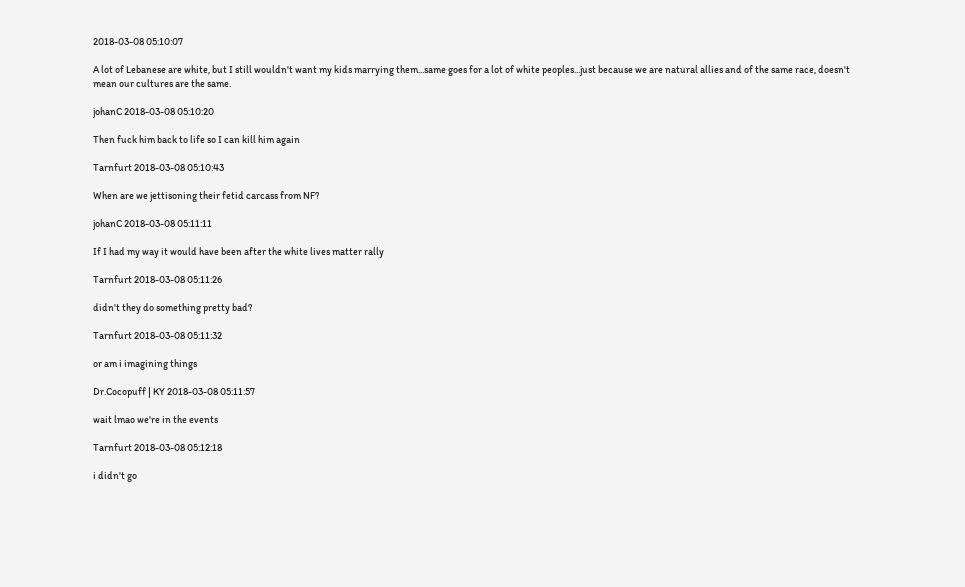2018-03-08 05:10:07

A lot of Lebanese are white, but I still wouldn't want my kids marrying them...same goes for a lot of white peoples...just because we are natural allies and of the same race, doesn't mean our cultures are the same.

johanC 2018-03-08 05:10:20

Then fuck him back to life so I can kill him again

Tarnfurt 2018-03-08 05:10:43

When are we jettisoning their fetid carcass from NF?

johanC 2018-03-08 05:11:11

If I had my way it would have been after the white lives matter rally

Tarnfurt 2018-03-08 05:11:26

didn't they do something pretty bad?

Tarnfurt 2018-03-08 05:11:32

or am i imagining things

Dr.Cocopuff | KY 2018-03-08 05:11:57

wait lmao we're in the events

Tarnfurt 2018-03-08 05:12:18

i didn't go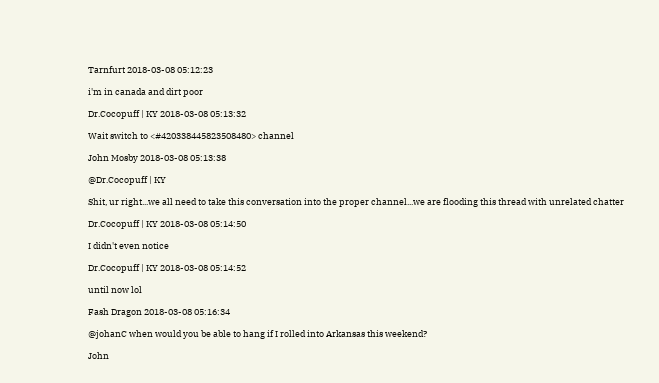Tarnfurt 2018-03-08 05:12:23

i'm in canada and dirt poor

Dr.Cocopuff | KY 2018-03-08 05:13:32

Wait switch to <#420338445823508480> channel

John Mosby 2018-03-08 05:13:38

@Dr.Cocopuff | KY

Shit, ur right...we all need to take this conversation into the proper channel...we are flooding this thread with unrelated chatter

Dr.Cocopuff | KY 2018-03-08 05:14:50

I didn't even notice

Dr.Cocopuff | KY 2018-03-08 05:14:52

until now lol

Fash Dragon 2018-03-08 05:16:34

@johanC when would you be able to hang if I rolled into Arkansas this weekend?

John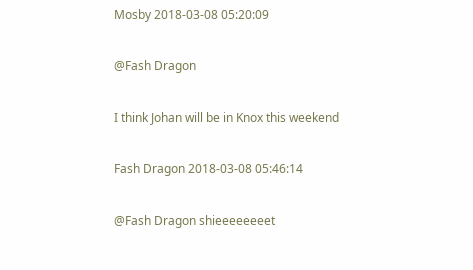Mosby 2018-03-08 05:20:09

@Fash Dragon

I think Johan will be in Knox this weekend

Fash Dragon 2018-03-08 05:46:14

@Fash Dragon shieeeeeeeet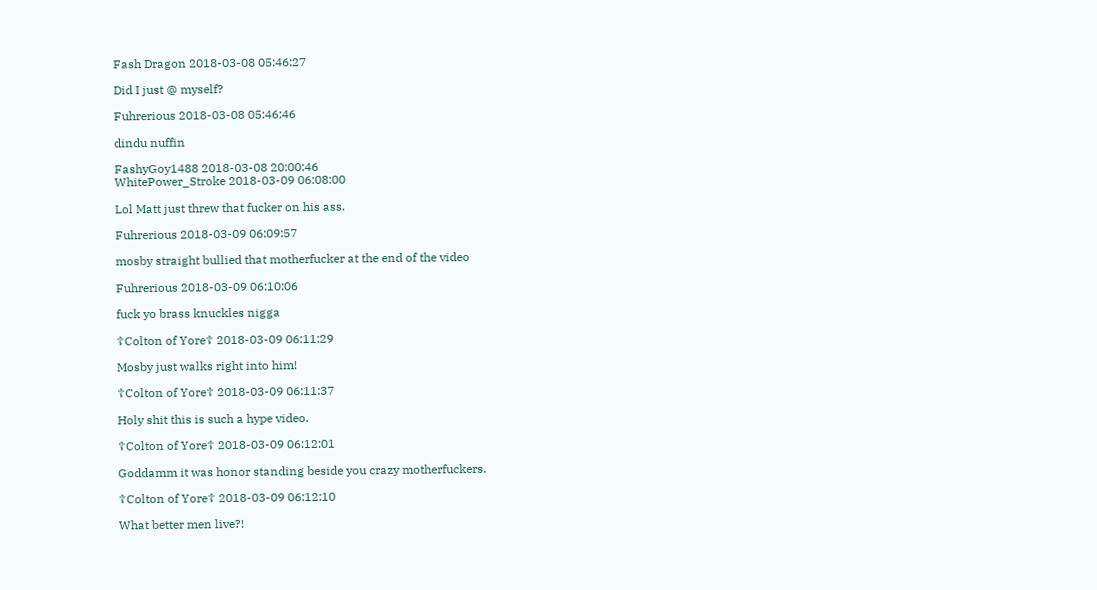Fash Dragon 2018-03-08 05:46:27

Did I just @ myself?

Fuhrerious 2018-03-08 05:46:46

dindu nuffin

FashyGoy1488 2018-03-08 20:00:46
WhitePower_Stroke 2018-03-09 06:08:00

Lol Matt just threw that fucker on his ass.

Fuhrerious 2018-03-09 06:09:57

mosby straight bullied that motherfucker at the end of the video

Fuhrerious 2018-03-09 06:10:06

fuck yo brass knuckles nigga

☦Colton of Yore☦ 2018-03-09 06:11:29

Mosby just walks right into him!

☦Colton of Yore☦ 2018-03-09 06:11:37

Holy shit this is such a hype video.

☦Colton of Yore☦ 2018-03-09 06:12:01

Goddamm it was honor standing beside you crazy motherfuckers.

☦Colton of Yore☦ 2018-03-09 06:12:10

What better men live?!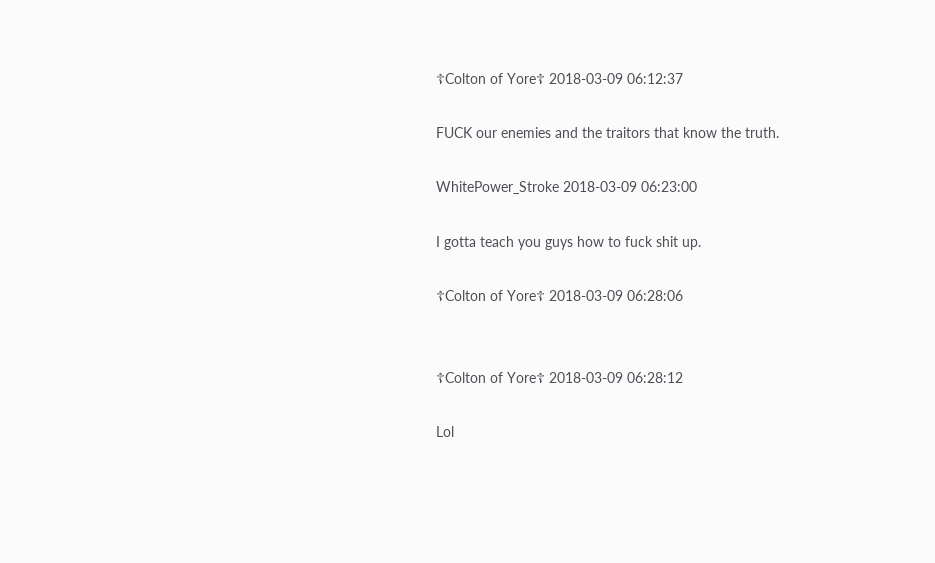☦Colton of Yore☦ 2018-03-09 06:12:37

FUCK our enemies and the traitors that know the truth.

WhitePower_Stroke 2018-03-09 06:23:00

I gotta teach you guys how to fuck shit up.

☦Colton of Yore☦ 2018-03-09 06:28:06


☦Colton of Yore☦ 2018-03-09 06:28:12

Lol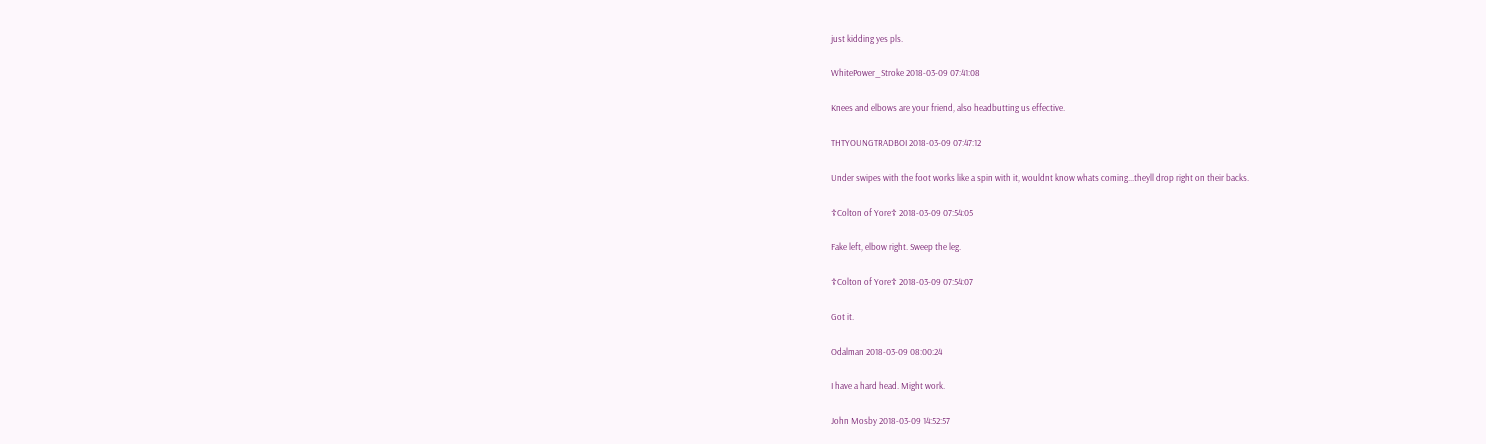just kidding yes pls.

WhitePower_Stroke 2018-03-09 07:41:08

Knees and elbows are your friend, also headbutting us effective.

THTYOUNGTRADBOI 2018-03-09 07:47:12

Under swipes with the foot works like a spin with it, wouldnt know whats coming...theyll drop right on their backs.

☦Colton of Yore☦ 2018-03-09 07:54:05

Fake left, elbow right. Sweep the leg.

☦Colton of Yore☦ 2018-03-09 07:54:07

Got it.

Odalman 2018-03-09 08:00:24

I have a hard head. Might work.

John Mosby 2018-03-09 14:52:57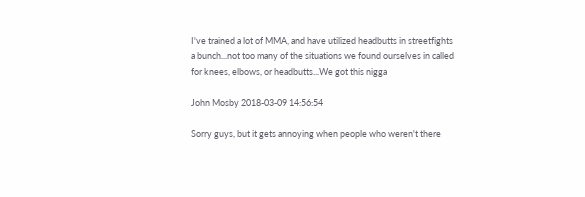I've trained a lot of MMA, and have utilized headbutts in streetfights a bunch...not too many of the situations we found ourselves in called for knees, elbows, or headbutts...We got this nigga

John Mosby 2018-03-09 14:56:54

Sorry guys, but it gets annoying when people who weren't there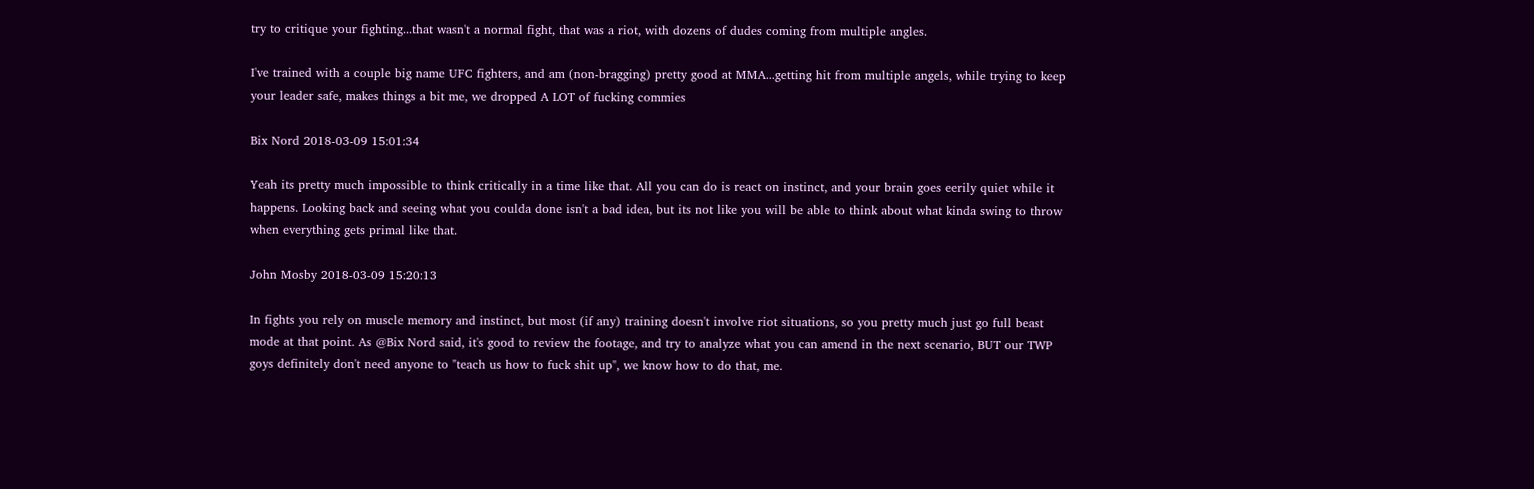try to critique your fighting...that wasn't a normal fight, that was a riot, with dozens of dudes coming from multiple angles.

I've trained with a couple big name UFC fighters, and am (non-bragging) pretty good at MMA...getting hit from multiple angels, while trying to keep your leader safe, makes things a bit me, we dropped A LOT of fucking commies

Bix Nord 2018-03-09 15:01:34

Yeah its pretty much impossible to think critically in a time like that. All you can do is react on instinct, and your brain goes eerily quiet while it happens. Looking back and seeing what you coulda done isn't a bad idea, but its not like you will be able to think about what kinda swing to throw when everything gets primal like that.

John Mosby 2018-03-09 15:20:13

In fights you rely on muscle memory and instinct, but most (if any) training doesn't involve riot situations, so you pretty much just go full beast mode at that point. As @Bix Nord said, it's good to review the footage, and try to analyze what you can amend in the next scenario, BUT our TWP goys definitely don't need anyone to "teach us how to fuck shit up", we know how to do that, me.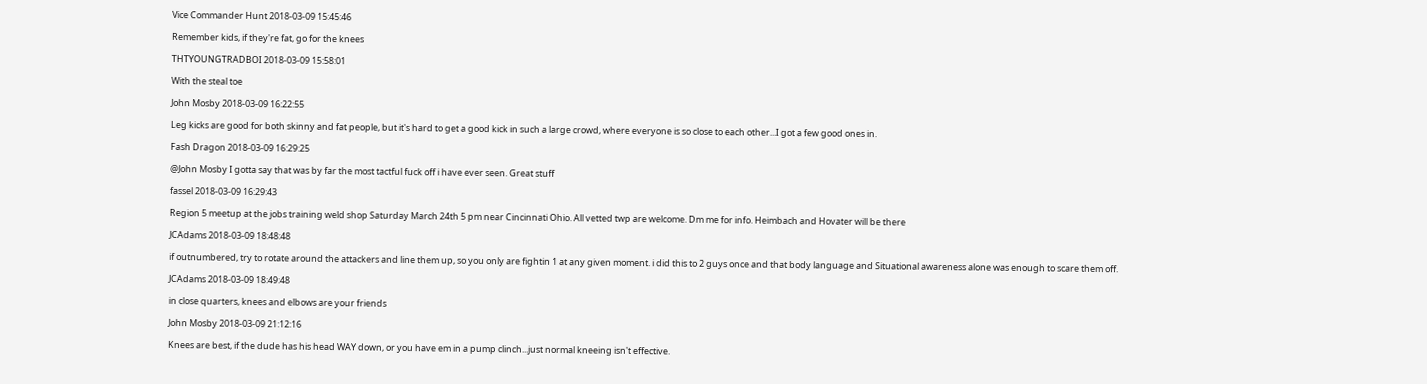Vice Commander Hunt 2018-03-09 15:45:46

Remember kids, if they're fat, go for the knees

THTYOUNGTRADBOI 2018-03-09 15:58:01

With the steal toe

John Mosby 2018-03-09 16:22:55

Leg kicks are good for both skinny and fat people, but it's hard to get a good kick in such a large crowd, where everyone is so close to each other...I got a few good ones in.

Fash Dragon 2018-03-09 16:29:25

@John Mosby I gotta say that was by far the most tactful fuck off i have ever seen. Great stuff

fassel 2018-03-09 16:29:43

Region 5 meetup at the jobs training weld shop Saturday March 24th 5 pm near Cincinnati Ohio. All vetted twp are welcome. Dm me for info. Heimbach and Hovater will be there

JCAdams 2018-03-09 18:48:48

if outnumbered, try to rotate around the attackers and line them up, so you only are fightin 1 at any given moment. i did this to 2 guys once and that body language and Situational awareness alone was enough to scare them off.

JCAdams 2018-03-09 18:49:48

in close quarters, knees and elbows are your friends

John Mosby 2018-03-09 21:12:16

Knees are best, if the dude has his head WAY down, or you have em in a pump clinch...just normal kneeing isn't effective.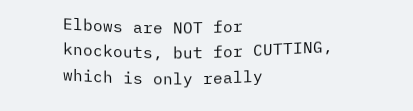Elbows are NOT for knockouts, but for CUTTING, which is only really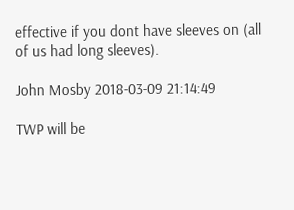effective if you dont have sleeves on (all of us had long sleeves).

John Mosby 2018-03-09 21:14:49

TWP will be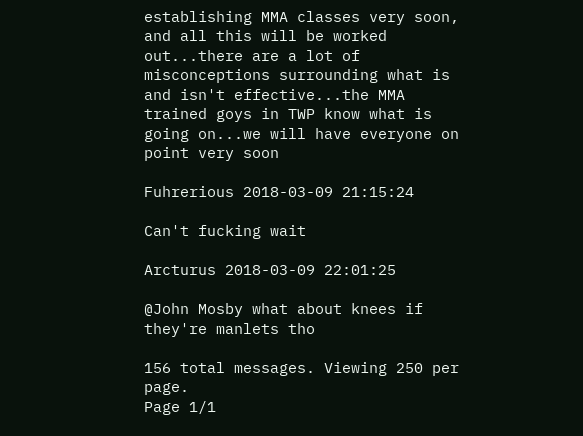establishing MMA classes very soon, and all this will be worked out...there are a lot of misconceptions surrounding what is and isn't effective...the MMA trained goys in TWP know what is going on...we will have everyone on point very soon

Fuhrerious 2018-03-09 21:15:24

Can't fucking wait

Arcturus 2018-03-09 22:01:25

@John Mosby what about knees if they're manlets tho

156 total messages. Viewing 250 per page.
Page 1/1